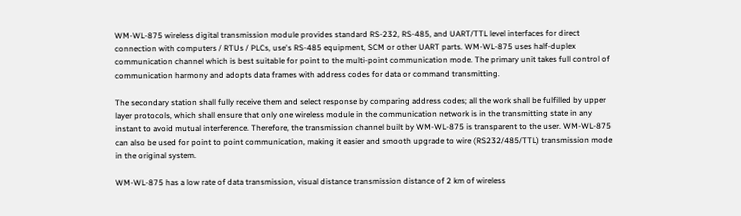WM-WL-875 wireless digital transmission module provides standard RS-232, RS-485, and UART/TTL level interfaces for direct connection with computers / RTUs / PLCs, use's RS-485 equipment, SCM or other UART parts. WM-WL-875 uses half-duplex communication channel which is best suitable for point to the multi-point communication mode. The primary unit takes full control of communication harmony and adopts data frames with address codes for data or command transmitting.

The secondary station shall fully receive them and select response by comparing address codes; all the work shall be fulfilled by upper layer protocols, which shall ensure that only one wireless module in the communication network is in the transmitting state in any instant to avoid mutual interference. Therefore, the transmission channel built by WM-WL-875 is transparent to the user. WM-WL-875 can also be used for point to point communication, making it easier and smooth upgrade to wire (RS232/485/TTL) transmission mode in the original system.

WM-WL-875 has a low rate of data transmission, visual distance transmission distance of 2 km of wireless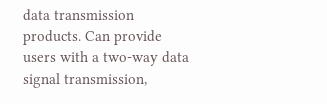data transmission products. Can provide users with a two-way data signal transmission,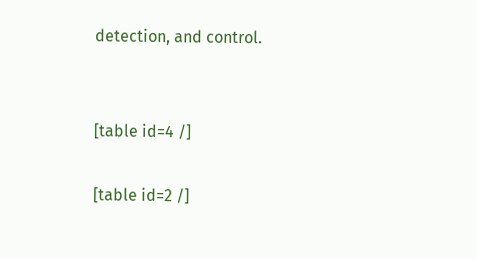detection, and control.


[table id=4 /]

[table id=2 /]